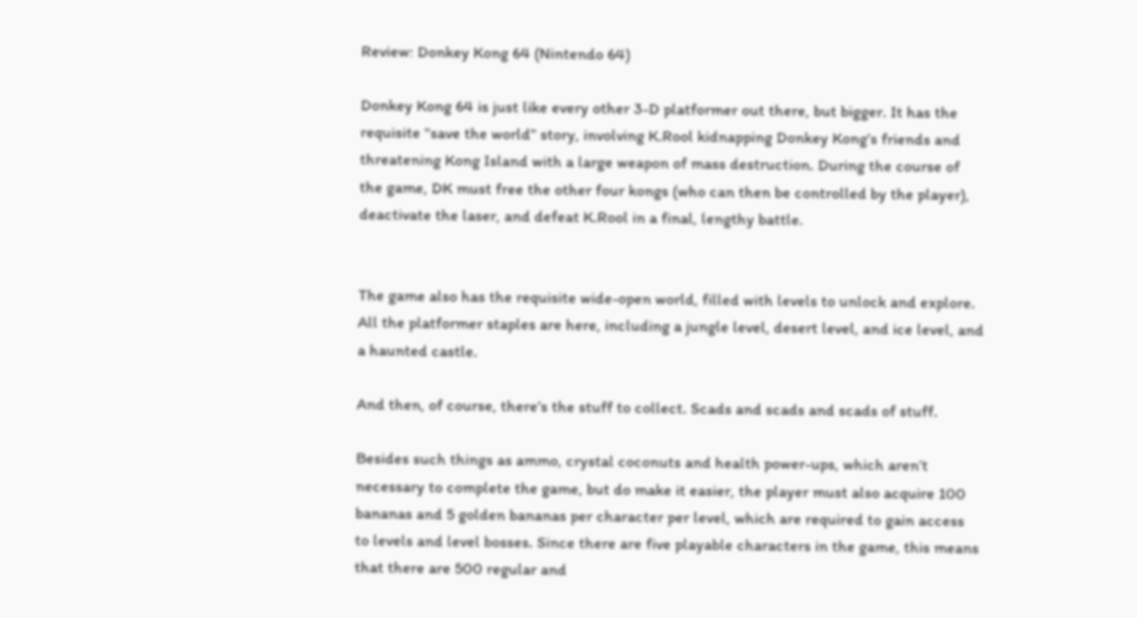Review: Donkey Kong 64 (Nintendo 64)

Donkey Kong 64 is just like every other 3-D platformer out there, but bigger. It has the requisite “save the world” story, involving K.Rool kidnapping Donkey Kong’s friends and threatening Kong Island with a large weapon of mass destruction. During the course of the game, DK must free the other four kongs (who can then be controlled by the player), deactivate the laser, and defeat K.Rool in a final, lengthy battle.


The game also has the requisite wide-open world, filled with levels to unlock and explore. All the platformer staples are here, including a jungle level, desert level, and ice level, and a haunted castle.

And then, of course, there’s the stuff to collect. Scads and scads and scads of stuff.

Besides such things as ammo, crystal coconuts and health power-ups, which aren’t necessary to complete the game, but do make it easier, the player must also acquire 100 bananas and 5 golden bananas per character per level, which are required to gain access to levels and level bosses. Since there are five playable characters in the game, this means that there are 500 regular and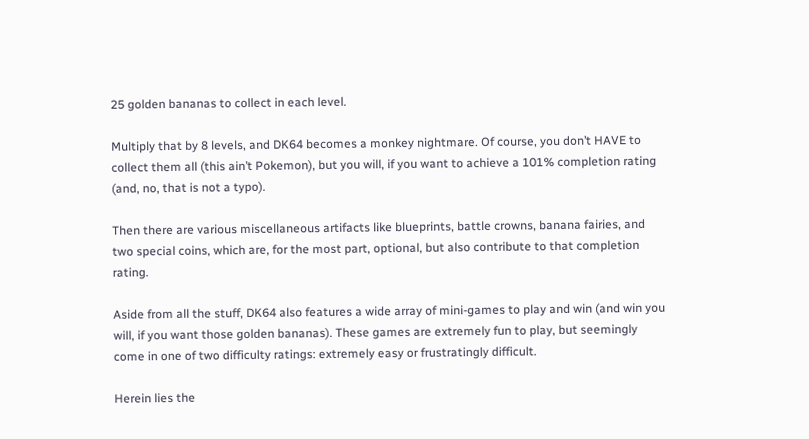25 golden bananas to collect in each level.

Multiply that by 8 levels, and DK64 becomes a monkey nightmare. Of course, you don’t HAVE to collect them all (this ain’t Pokemon), but you will, if you want to achieve a 101% completion rating (and, no, that is not a typo).

Then there are various miscellaneous artifacts like blueprints, battle crowns, banana fairies, and two special coins, which are, for the most part, optional, but also contribute to that completion rating.

Aside from all the stuff, DK64 also features a wide array of mini-games to play and win (and win you will, if you want those golden bananas). These games are extremely fun to play, but seemingly come in one of two difficulty ratings: extremely easy or frustratingly difficult.

Herein lies the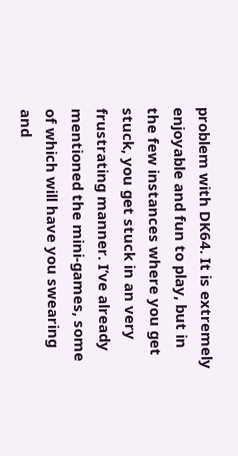problem with DK64. It is extremely enjoyable and fun to play, but in the few instances where you get stuck, you get stuck in an very frustrating manner. I’ve already mentioned the mini-games, some of which will have you swearing and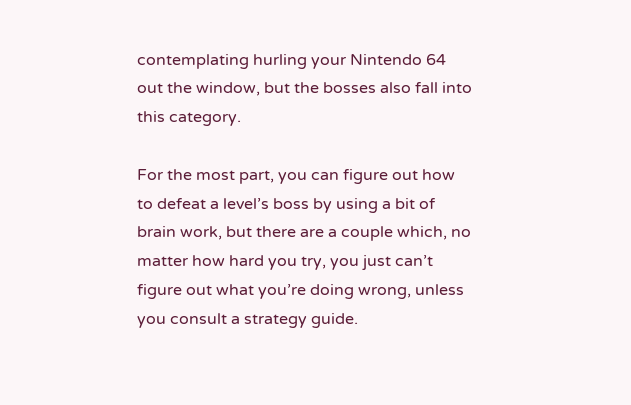contemplating hurling your Nintendo 64 out the window, but the bosses also fall into this category.

For the most part, you can figure out how to defeat a level’s boss by using a bit of brain work, but there are a couple which, no matter how hard you try, you just can’t figure out what you’re doing wrong, unless you consult a strategy guide.